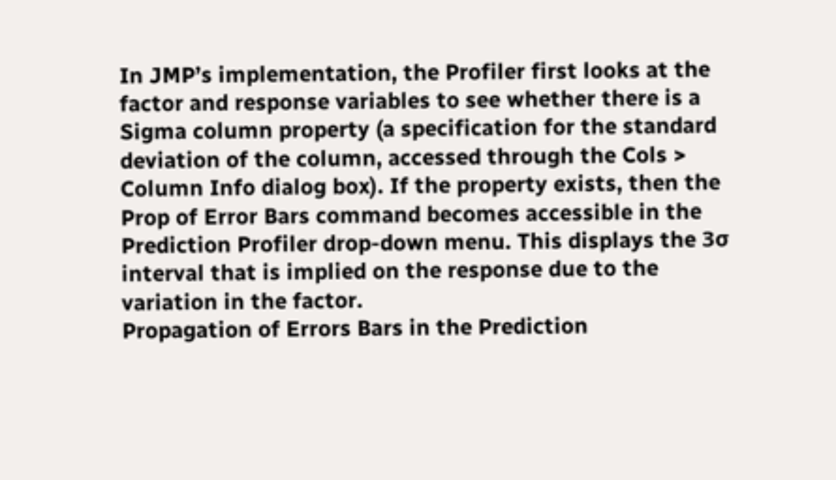In JMP’s implementation, the Profiler first looks at the factor and response variables to see whether there is a Sigma column property (a specification for the standard deviation of the column, accessed through the Cols > Column Info dialog box). If the property exists, then the Prop of Error Bars command becomes accessible in the Prediction Profiler drop-down menu. This displays the 3σ interval that is implied on the response due to the variation in the factor.
Propagation of Errors Bars in the Prediction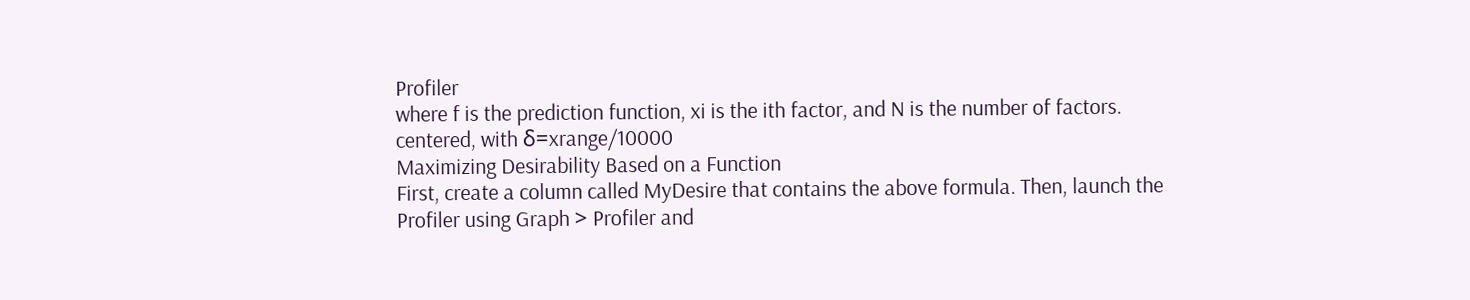Profiler
where f is the prediction function, xi is the ith factor, and N is the number of factors.
centered, with δ=xrange/10000
Maximizing Desirability Based on a Function
First, create a column called MyDesire that contains the above formula. Then, launch the Profiler using Graph > Profiler and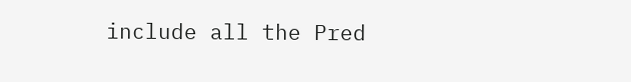include all the Pred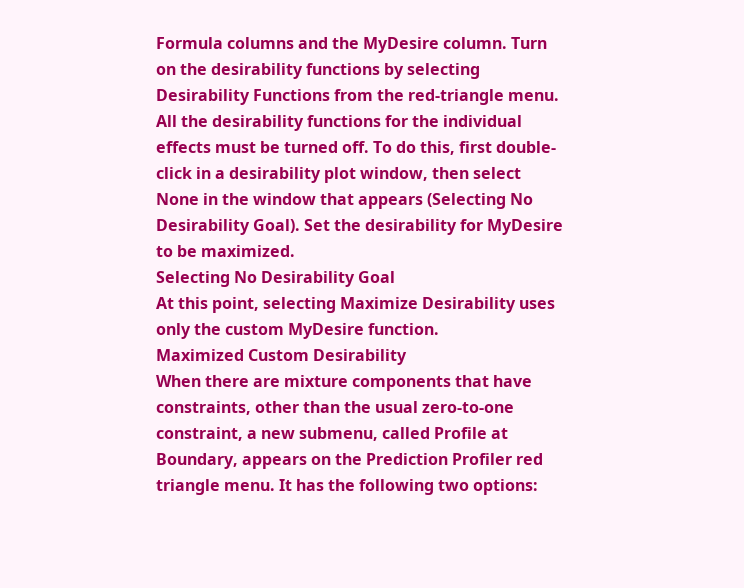Formula columns and the MyDesire column. Turn on the desirability functions by selecting Desirability Functions from the red-triangle menu. All the desirability functions for the individual effects must be turned off. To do this, first double-click in a desirability plot window, then select None in the window that appears (Selecting No Desirability Goal). Set the desirability for MyDesire to be maximized.
Selecting No Desirability Goal
At this point, selecting Maximize Desirability uses only the custom MyDesire function.
Maximized Custom Desirability
When there are mixture components that have constraints, other than the usual zero-to-one constraint, a new submenu, called Profile at Boundary, appears on the Prediction Profiler red triangle menu. It has the following two options: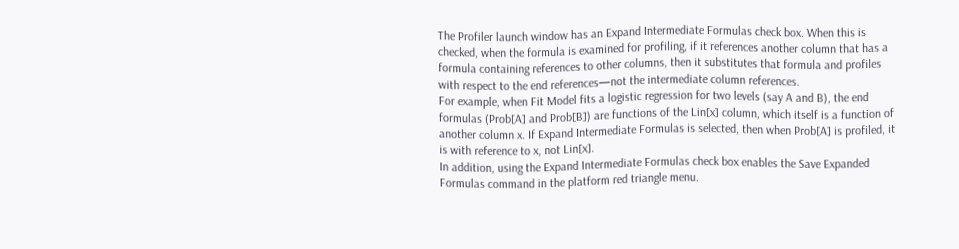The Profiler launch window has an Expand Intermediate Formulas check box. When this is checked, when the formula is examined for profiling, if it references another column that has a formula containing references to other columns, then it substitutes that formula and profiles with respect to the end references—not the intermediate column references.
For example, when Fit Model fits a logistic regression for two levels (say A and B), the end formulas (Prob[A] and Prob[B]) are functions of the Lin[x] column, which itself is a function of another column x. If Expand Intermediate Formulas is selected, then when Prob[A] is profiled, it is with reference to x, not Lin[x].
In addition, using the Expand Intermediate Formulas check box enables the Save Expanded Formulas command in the platform red triangle menu.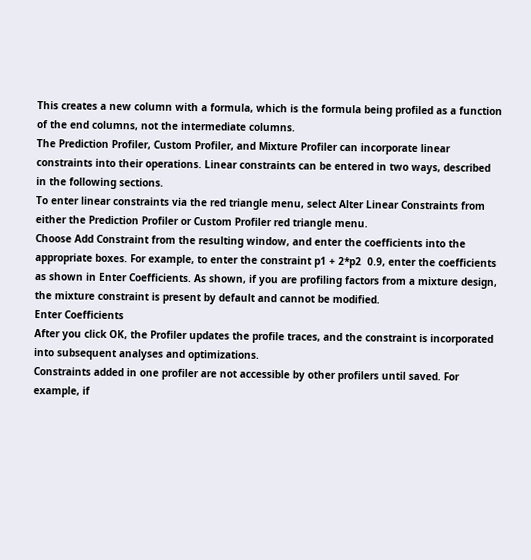This creates a new column with a formula, which is the formula being profiled as a function of the end columns, not the intermediate columns.
The Prediction Profiler, Custom Profiler, and Mixture Profiler can incorporate linear constraints into their operations. Linear constraints can be entered in two ways, described in the following sections.
To enter linear constraints via the red triangle menu, select Alter Linear Constraints from either the Prediction Profiler or Custom Profiler red triangle menu.
Choose Add Constraint from the resulting window, and enter the coefficients into the appropriate boxes. For example, to enter the constraint p1 + 2*p2  0.9, enter the coefficients as shown in Enter Coefficients. As shown, if you are profiling factors from a mixture design, the mixture constraint is present by default and cannot be modified.
Enter Coefficients
After you click OK, the Profiler updates the profile traces, and the constraint is incorporated into subsequent analyses and optimizations.
Constraints added in one profiler are not accessible by other profilers until saved. For example, if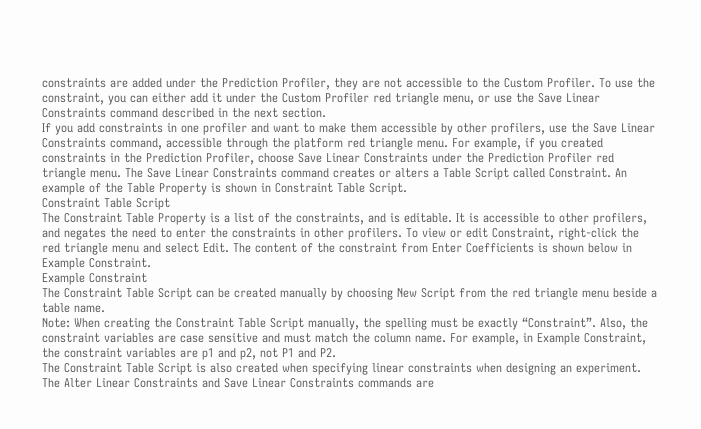constraints are added under the Prediction Profiler, they are not accessible to the Custom Profiler. To use the constraint, you can either add it under the Custom Profiler red triangle menu, or use the Save Linear Constraints command described in the next section.
If you add constraints in one profiler and want to make them accessible by other profilers, use the Save Linear Constraints command, accessible through the platform red triangle menu. For example, if you created constraints in the Prediction Profiler, choose Save Linear Constraints under the Prediction Profiler red triangle menu. The Save Linear Constraints command creates or alters a Table Script called Constraint. An example of the Table Property is shown in Constraint Table Script.
Constraint Table Script
The Constraint Table Property is a list of the constraints, and is editable. It is accessible to other profilers, and negates the need to enter the constraints in other profilers. To view or edit Constraint, right-click the red triangle menu and select Edit. The content of the constraint from Enter Coefficients is shown below in Example Constraint.
Example Constraint
The Constraint Table Script can be created manually by choosing New Script from the red triangle menu beside a table name.
Note: When creating the Constraint Table Script manually, the spelling must be exactly “Constraint”. Also, the constraint variables are case sensitive and must match the column name. For example, in Example Constraint, the constraint variables are p1 and p2, not P1 and P2.
The Constraint Table Script is also created when specifying linear constraints when designing an experiment.
The Alter Linear Constraints and Save Linear Constraints commands are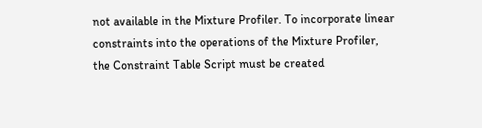not available in the Mixture Profiler. To incorporate linear constraints into the operations of the Mixture Profiler, the Constraint Table Script must be created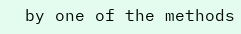by one of the methods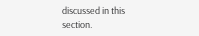discussed in this section.